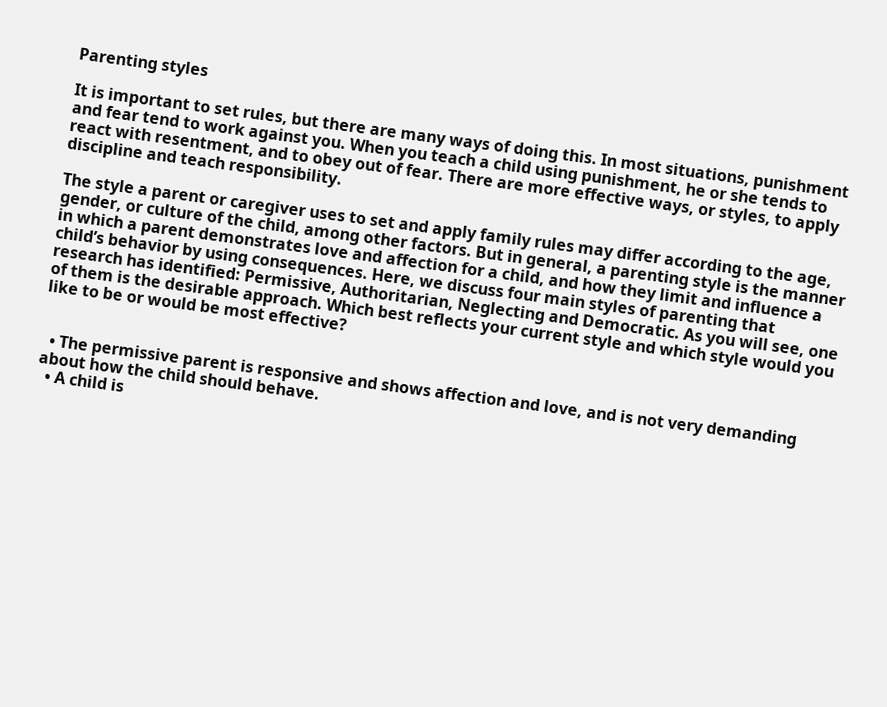Parenting styles

It is important to set rules, but there are many ways of doing this. In most situations, punishment and fear tend to work against you. When you teach a child using punishment, he or she tends to react with resentment, and to obey out of fear. There are more effective ways, or styles, to apply discipline and teach responsibility.

The style a parent or caregiver uses to set and apply family rules may differ according to the age, gender, or culture of the child, among other factors. But in general, a parenting style is the manner in which a parent demonstrates love and affection for a child, and how they limit and influence a child’s behavior by using consequences. Here, we discuss four main styles of parenting that research has identified: Permissive, Authoritarian, Neglecting and Democratic. As you will see, one of them is the desirable approach. Which best reflects your current style and which style would you like to be or would be most effective?


  • The permissive parent is responsive and shows affection and love, and is not very demanding about how the child should behave.
  • A child is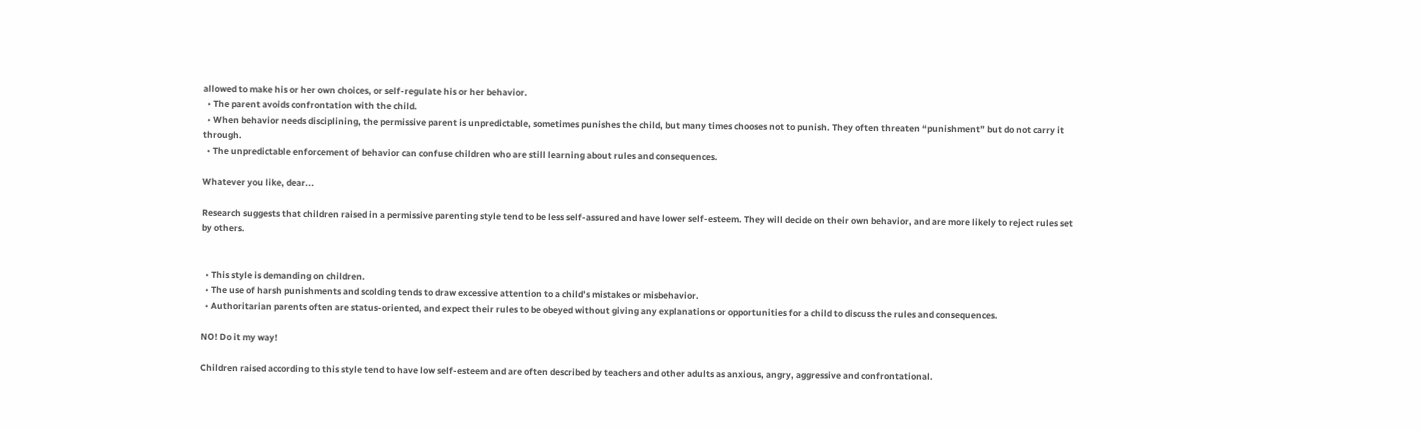allowed to make his or her own choices, or self-regulate his or her behavior.
  • The parent avoids confrontation with the child.
  • When behavior needs disciplining, the permissive parent is unpredictable, sometimes punishes the child, but many times chooses not to punish. They often threaten “punishment” but do not carry it through.
  • The unpredictable enforcement of behavior can confuse children who are still learning about rules and consequences.

Whatever you like, dear...

Research suggests that children raised in a permissive parenting style tend to be less self-assured and have lower self-esteem. They will decide on their own behavior, and are more likely to reject rules set by others.


  • This style is demanding on children.
  • The use of harsh punishments and scolding tends to draw excessive attention to a child’s mistakes or misbehavior.
  • Authoritarian parents often are status-oriented, and expect their rules to be obeyed without giving any explanations or opportunities for a child to discuss the rules and consequences.

NO! Do it my way!

Children raised according to this style tend to have low self-esteem and are often described by teachers and other adults as anxious, angry, aggressive and confrontational.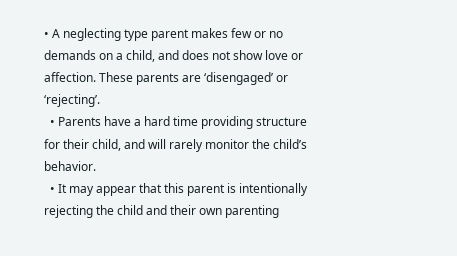• A neglecting type parent makes few or no demands on a child, and does not show love or affection. These parents are ‘disengaged’ or ‘rejecting’.
  • Parents have a hard time providing structure for their child, and will rarely monitor the child’s behavior.
  • It may appear that this parent is intentionally rejecting the child and their own parenting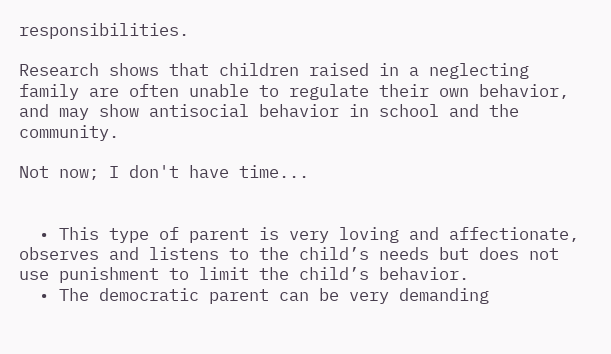responsibilities.

Research shows that children raised in a neglecting family are often unable to regulate their own behavior, and may show antisocial behavior in school and the community.

Not now; I don't have time...


  • This type of parent is very loving and affectionate, observes and listens to the child’s needs but does not use punishment to limit the child’s behavior.
  • The democratic parent can be very demanding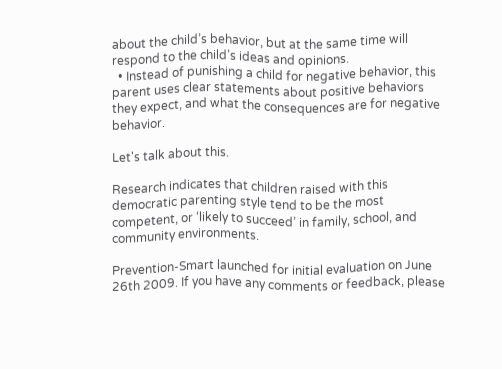about the child’s behavior, but at the same time will respond to the child’s ideas and opinions.
  • Instead of punishing a child for negative behavior, this parent uses clear statements about positive behaviors they expect, and what the consequences are for negative behavior.

Let's talk about this.

Research indicates that children raised with this democratic parenting style tend to be the most competent, or ‘likely to succeed’ in family, school, and community environments.

Prevention-Smart launched for initial evaluation on June 26th 2009. If you have any comments or feedback, please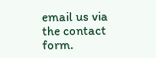email us via the contact form.